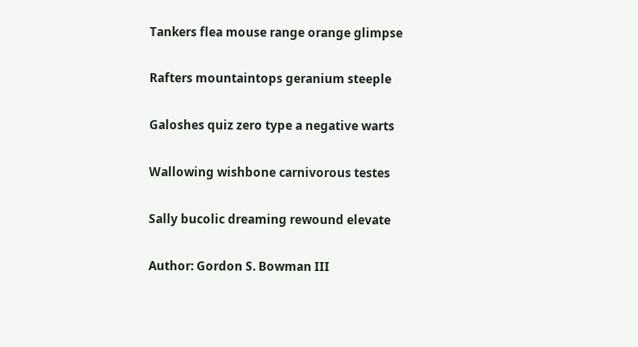Tankers flea mouse range orange glimpse

Rafters mountaintops geranium steeple

Galoshes quiz zero type a negative warts

Wallowing wishbone carnivorous testes

Sally bucolic dreaming rewound elevate

Author: Gordon S. Bowman III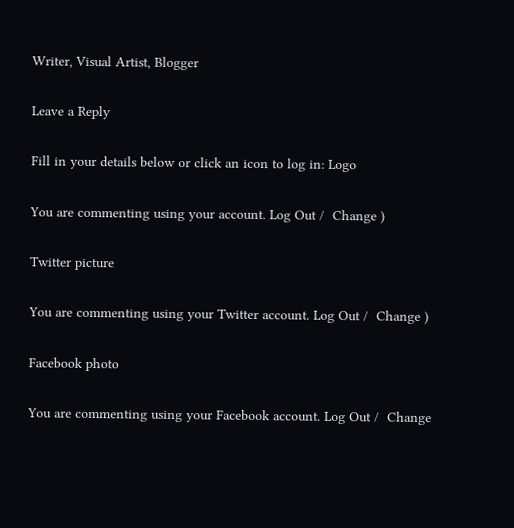Writer, Visual Artist, Blogger

Leave a Reply

Fill in your details below or click an icon to log in: Logo

You are commenting using your account. Log Out /  Change )

Twitter picture

You are commenting using your Twitter account. Log Out /  Change )

Facebook photo

You are commenting using your Facebook account. Log Out /  Change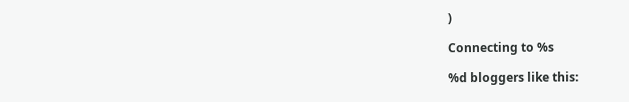)

Connecting to %s

%d bloggers like this: